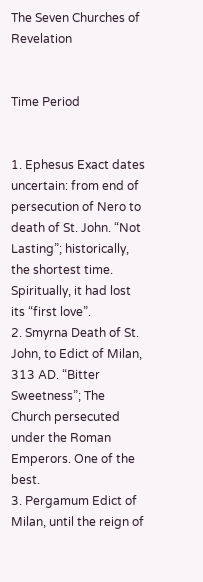The Seven Churches of Revelation


Time Period


1. Ephesus Exact dates uncertain: from end of persecution of Nero to death of St. John. “Not Lasting”; historically, the shortest time. Spiritually, it had lost its “first love”.
2. Smyrna Death of St. John, to Edict of Milan, 313 AD. “Bitter Sweetness”; The Church persecuted under the Roman Emperors. One of the best.
3. Pergamum Edict of Milan, until the reign of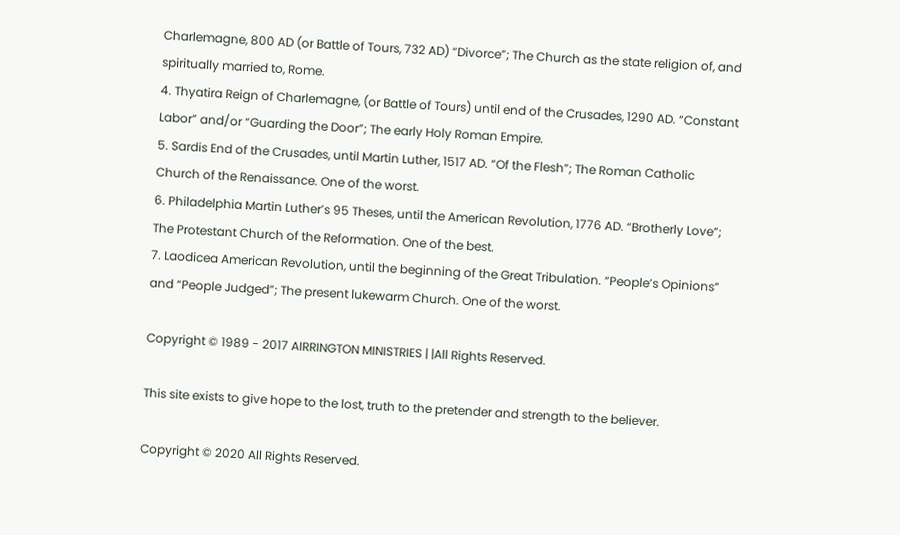Charlemagne, 800 AD (or Battle of Tours, 732 AD) “Divorce”; The Church as the state religion of, and spiritually married to, Rome.
4. Thyatira Reign of Charlemagne, (or Battle of Tours) until end of the Crusades, 1290 AD. “Constant Labor” and/or “Guarding the Door”; The early Holy Roman Empire.
5. Sardis End of the Crusades, until Martin Luther, 1517 AD. “Of the Flesh”; The Roman Catholic Church of the Renaissance. One of the worst.
6. Philadelphia Martin Luther’s 95 Theses, until the American Revolution, 1776 AD. “Brotherly Love”; The Protestant Church of the Reformation. One of the best.
7. Laodicea American Revolution, until the beginning of the Great Tribulation. “People’s Opinions” and “People Judged”; The present lukewarm Church. One of the worst.

Copyright © 1989 - 2017 AIRRINGTON MINISTRIES | |All Rights Reserved.

This site exists to give hope to the lost, truth to the pretender and strength to the believer.

Copyright © 2020 All Rights Reserved.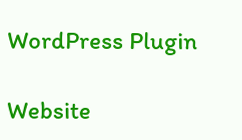WordPress Plugin

Website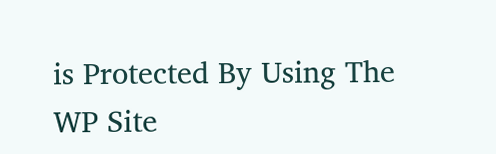is Protected By Using The WP Site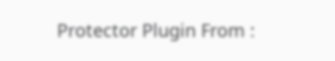Protector Plugin From :